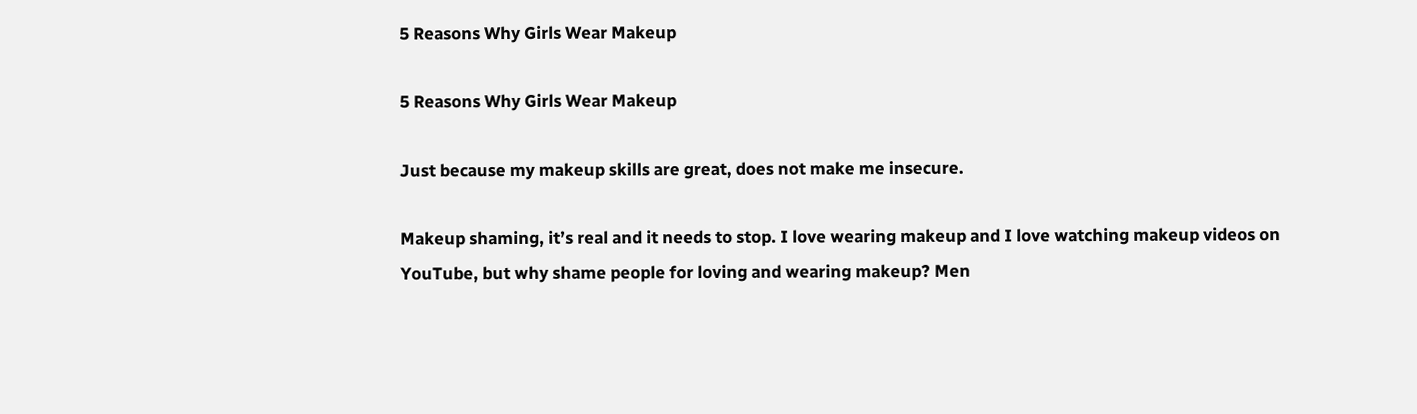5 Reasons Why Girls Wear Makeup

5 Reasons Why Girls Wear Makeup

Just because my makeup skills are great, does not make me insecure.

Makeup shaming, it’s real and it needs to stop. I love wearing makeup and I love watching makeup videos on YouTube, but why shame people for loving and wearing makeup? Men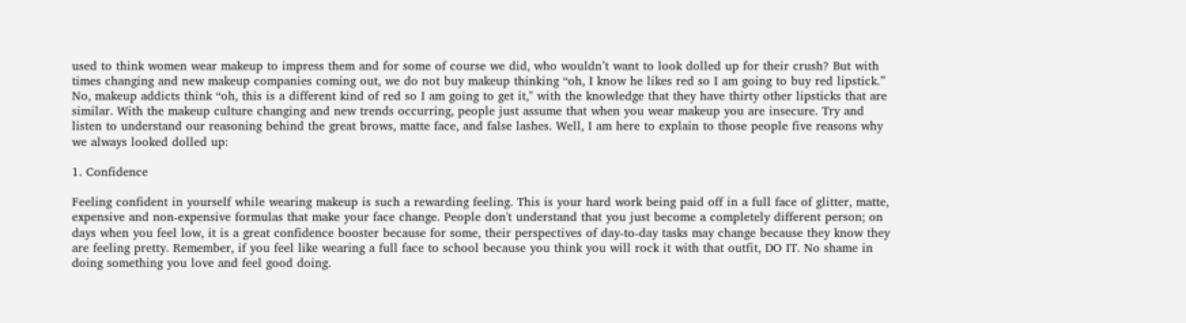used to think women wear makeup to impress them and for some of course we did, who wouldn’t want to look dolled up for their crush? But with times changing and new makeup companies coming out, we do not buy makeup thinking “oh, I know he likes red so I am going to buy red lipstick.” No, makeup addicts think “oh, this is a different kind of red so I am going to get it," with the knowledge that they have thirty other lipsticks that are similar. With the makeup culture changing and new trends occurring, people just assume that when you wear makeup you are insecure. Try and listen to understand our reasoning behind the great brows, matte face, and false lashes. Well, I am here to explain to those people five reasons why we always looked dolled up:

1. Confidence

Feeling confident in yourself while wearing makeup is such a rewarding feeling. This is your hard work being paid off in a full face of glitter, matte, expensive and non-expensive formulas that make your face change. People don't understand that you just become a completely different person; on days when you feel low, it is a great confidence booster because for some, their perspectives of day-to-day tasks may change because they know they are feeling pretty. Remember, if you feel like wearing a full face to school because you think you will rock it with that outfit, DO IT. No shame in doing something you love and feel good doing.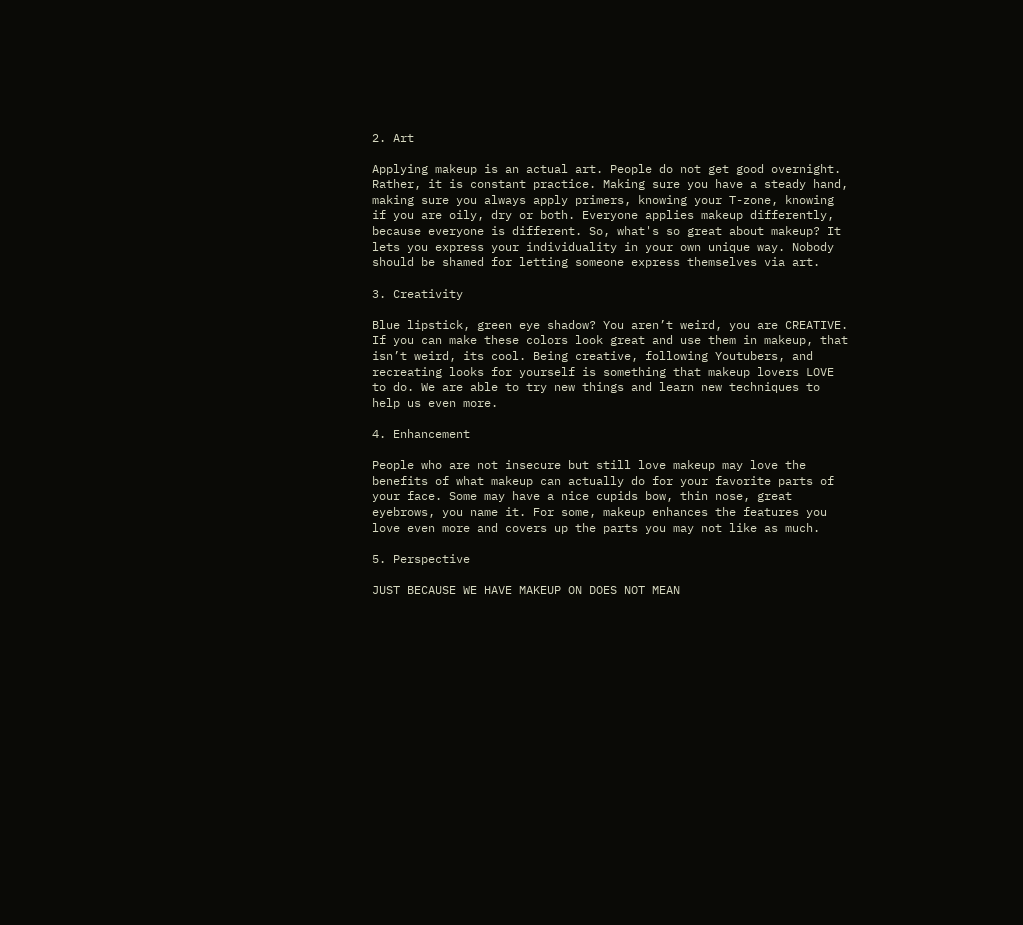2. Art

Applying makeup is an actual art. People do not get good overnight. Rather, it is constant practice. Making sure you have a steady hand, making sure you always apply primers, knowing your T-zone, knowing if you are oily, dry or both. Everyone applies makeup differently, because everyone is different. So, what's so great about makeup? It lets you express your individuality in your own unique way. Nobody should be shamed for letting someone express themselves via art.

3. Creativity

Blue lipstick, green eye shadow? You aren’t weird, you are CREATIVE. If you can make these colors look great and use them in makeup, that isn’t weird, its cool. Being creative, following Youtubers, and recreating looks for yourself is something that makeup lovers LOVE to do. We are able to try new things and learn new techniques to help us even more.

4. Enhancement

People who are not insecure but still love makeup may love the benefits of what makeup can actually do for your favorite parts of your face. Some may have a nice cupids bow, thin nose, great eyebrows, you name it. For some, makeup enhances the features you love even more and covers up the parts you may not like as much.

5. Perspective

JUST BECAUSE WE HAVE MAKEUP ON DOES NOT MEAN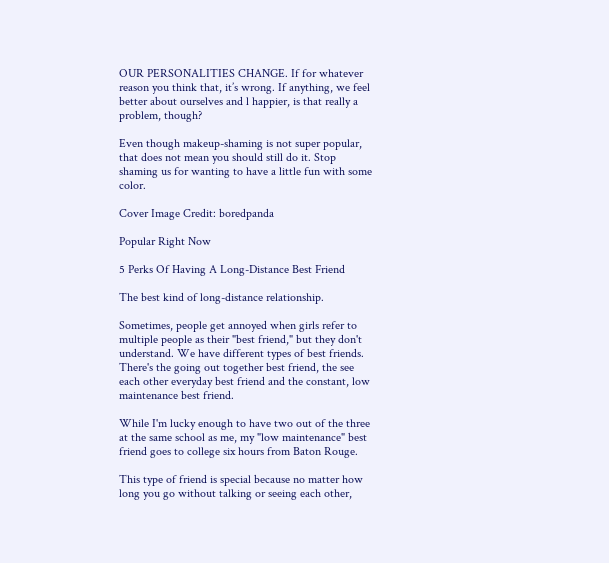OUR PERSONALITIES CHANGE. If for whatever reason you think that, it’s wrong. If anything, we feel better about ourselves and l happier, is that really a problem, though?

Even though makeup-shaming is not super popular, that does not mean you should still do it. Stop shaming us for wanting to have a little fun with some color.

Cover Image Credit: boredpanda

Popular Right Now

5 Perks Of Having A Long-Distance Best Friend

The best kind of long-distance relationship.

Sometimes, people get annoyed when girls refer to multiple people as their "best friend," but they don't understand. We have different types of best friends. There's the going out together best friend, the see each other everyday best friend and the constant, low maintenance best friend.

While I'm lucky enough to have two out of the three at the same school as me, my "low maintenance" best friend goes to college six hours from Baton Rouge.

This type of friend is special because no matter how long you go without talking or seeing each other,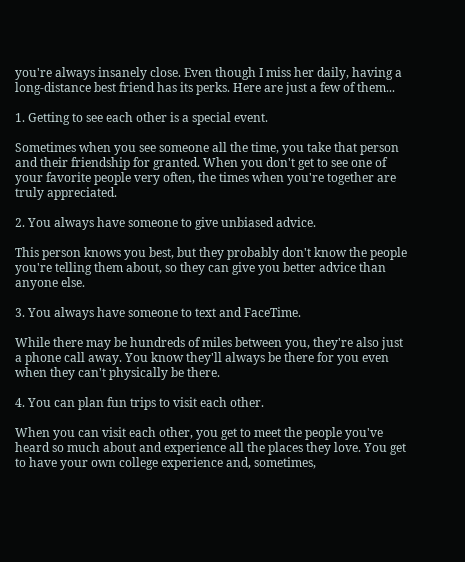you're always insanely close. Even though I miss her daily, having a long-distance best friend has its perks. Here are just a few of them...

1. Getting to see each other is a special event.

Sometimes when you see someone all the time, you take that person and their friendship for granted. When you don't get to see one of your favorite people very often, the times when you're together are truly appreciated.

2. You always have someone to give unbiased advice.

This person knows you best, but they probably don't know the people you're telling them about, so they can give you better advice than anyone else.

3. You always have someone to text and FaceTime.

While there may be hundreds of miles between you, they're also just a phone call away. You know they'll always be there for you even when they can't physically be there.

4. You can plan fun trips to visit each other.

When you can visit each other, you get to meet the people you've heard so much about and experience all the places they love. You get to have your own college experience and, sometimes,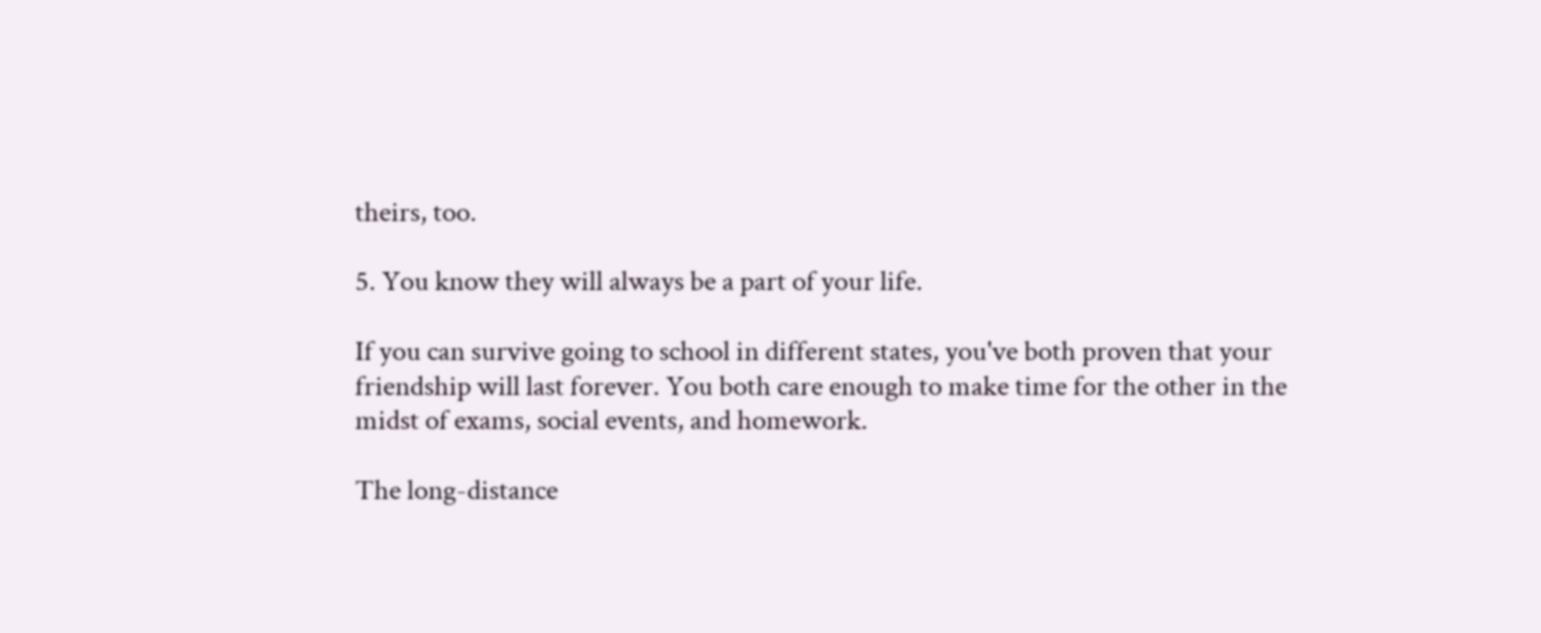theirs, too.

5. You know they will always be a part of your life.

If you can survive going to school in different states, you've both proven that your friendship will last forever. You both care enough to make time for the other in the midst of exams, social events, and homework.

The long-distance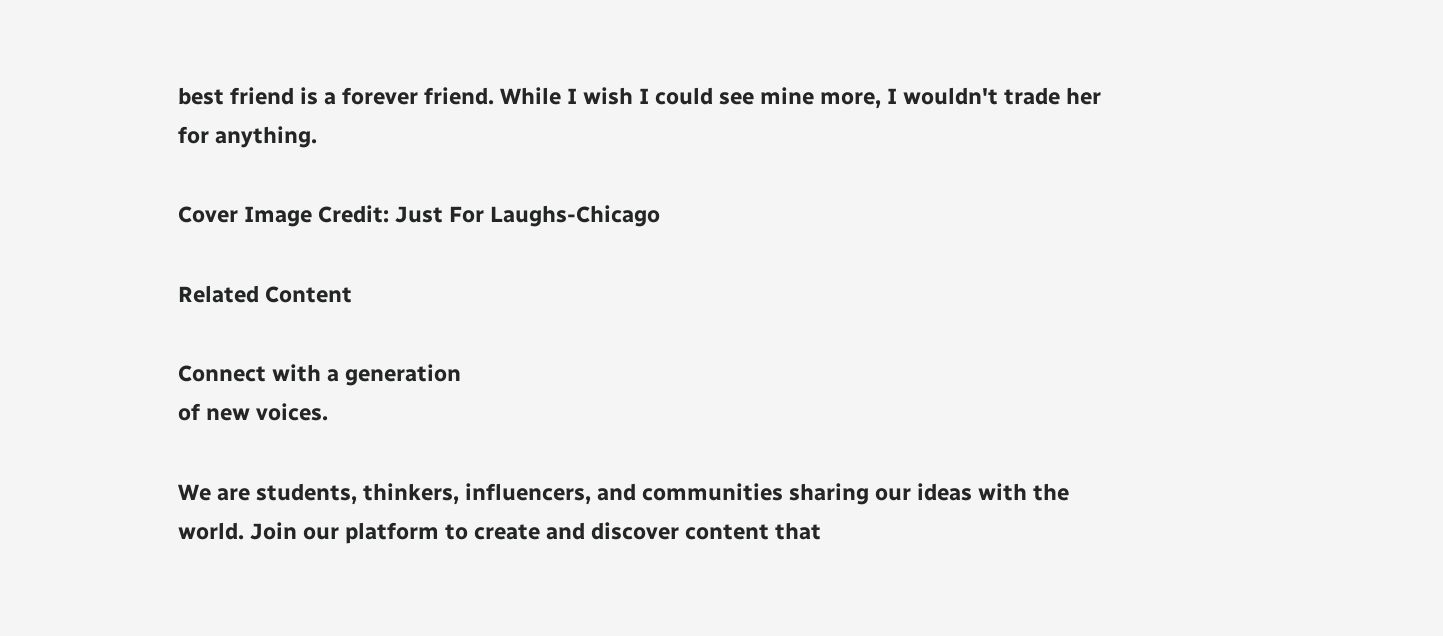best friend is a forever friend. While I wish I could see mine more, I wouldn't trade her for anything.

Cover Image Credit: Just For Laughs-Chicago

Related Content

Connect with a generation
of new voices.

We are students, thinkers, influencers, and communities sharing our ideas with the world. Join our platform to create and discover content that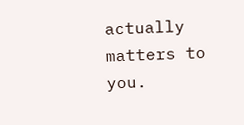actually matters to you.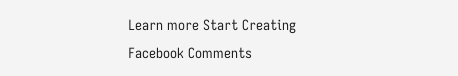Learn more Start Creating
Facebook Comments